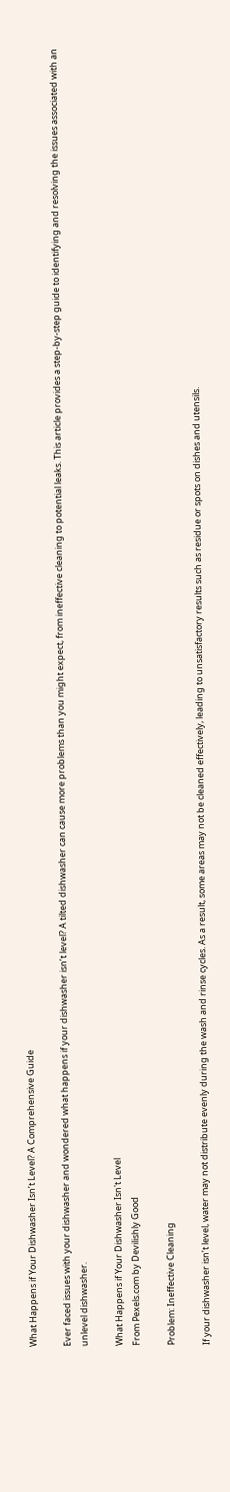What Happens if Your Dishwasher Isn’t Level? A Comprehensive Guide

Ever faced issues with your dishwasher and wondered what happens if your dishwasher isn’t level? A tilted dishwasher can cause more problems than you might expect, from ineffective cleaning to potential leaks. This article provides a step-by-step guide to identifying and resolving the issues associated with an unlevel dishwasher.

What Happens if Your Dishwasher Isn't Level
From Pexels.com by Devilishly Good

Problem: Ineffective Cleaning

If your dishwasher isn’t level, water may not distribute evenly during the wash and rinse cycles. As a result, some areas may not be cleaned effectively, leading to unsatisfactory results such as residue or spots on dishes and utensils.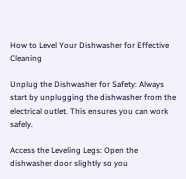How to Level Your Dishwasher for Effective Cleaning

Unplug the Dishwasher for Safety: Always start by unplugging the dishwasher from the electrical outlet. This ensures you can work safely.

Access the Leveling Legs: Open the dishwasher door slightly so you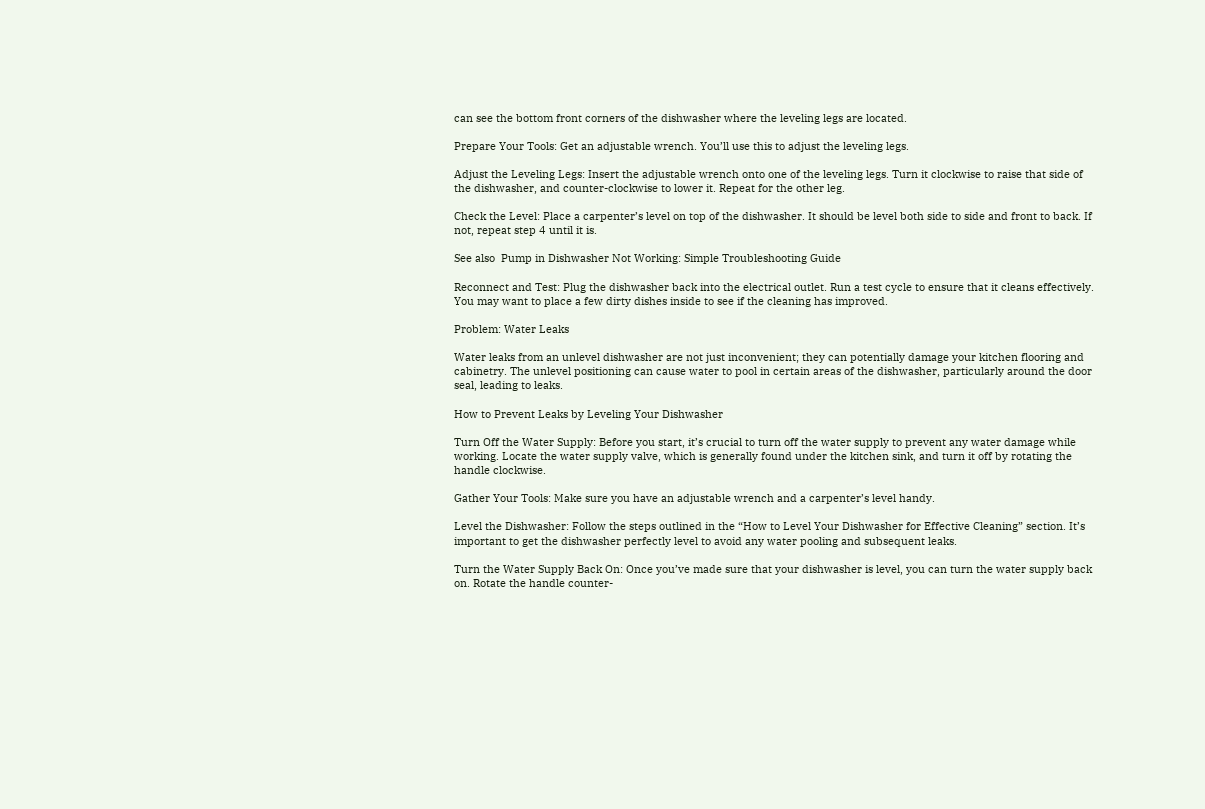can see the bottom front corners of the dishwasher where the leveling legs are located.

Prepare Your Tools: Get an adjustable wrench. You’ll use this to adjust the leveling legs.

Adjust the Leveling Legs: Insert the adjustable wrench onto one of the leveling legs. Turn it clockwise to raise that side of the dishwasher, and counter-clockwise to lower it. Repeat for the other leg.

Check the Level: Place a carpenter’s level on top of the dishwasher. It should be level both side to side and front to back. If not, repeat step 4 until it is.

See also  Pump in Dishwasher Not Working: Simple Troubleshooting Guide

Reconnect and Test: Plug the dishwasher back into the electrical outlet. Run a test cycle to ensure that it cleans effectively. You may want to place a few dirty dishes inside to see if the cleaning has improved.

Problem: Water Leaks

Water leaks from an unlevel dishwasher are not just inconvenient; they can potentially damage your kitchen flooring and cabinetry. The unlevel positioning can cause water to pool in certain areas of the dishwasher, particularly around the door seal, leading to leaks.

How to Prevent Leaks by Leveling Your Dishwasher

Turn Off the Water Supply: Before you start, it’s crucial to turn off the water supply to prevent any water damage while working. Locate the water supply valve, which is generally found under the kitchen sink, and turn it off by rotating the handle clockwise.

Gather Your Tools: Make sure you have an adjustable wrench and a carpenter’s level handy.

Level the Dishwasher: Follow the steps outlined in the “How to Level Your Dishwasher for Effective Cleaning” section. It’s important to get the dishwasher perfectly level to avoid any water pooling and subsequent leaks.

Turn the Water Supply Back On: Once you’ve made sure that your dishwasher is level, you can turn the water supply back on. Rotate the handle counter-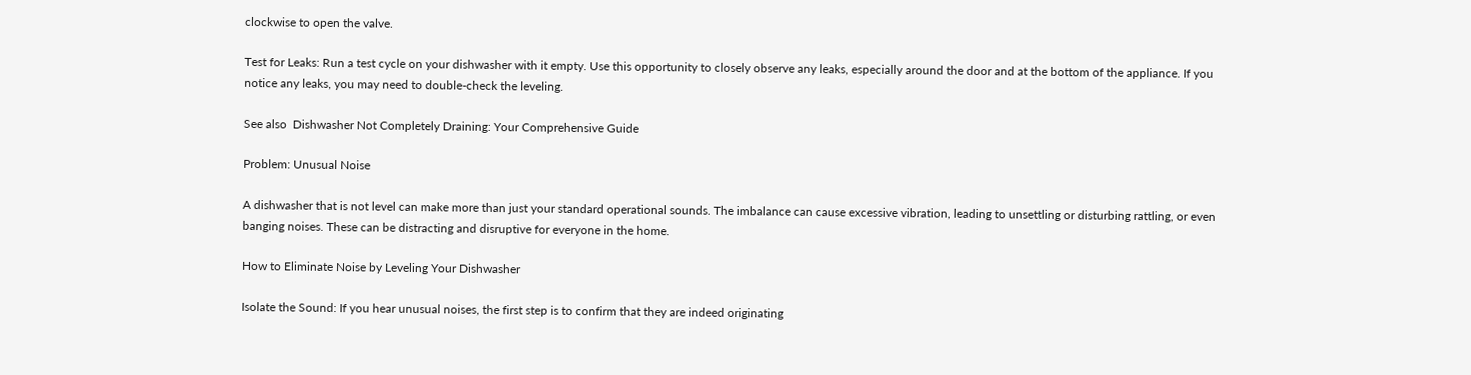clockwise to open the valve.

Test for Leaks: Run a test cycle on your dishwasher with it empty. Use this opportunity to closely observe any leaks, especially around the door and at the bottom of the appliance. If you notice any leaks, you may need to double-check the leveling.

See also  Dishwasher Not Completely Draining: Your Comprehensive Guide

Problem: Unusual Noise

A dishwasher that is not level can make more than just your standard operational sounds. The imbalance can cause excessive vibration, leading to unsettling or disturbing rattling, or even banging noises. These can be distracting and disruptive for everyone in the home.

How to Eliminate Noise by Leveling Your Dishwasher

Isolate the Sound: If you hear unusual noises, the first step is to confirm that they are indeed originating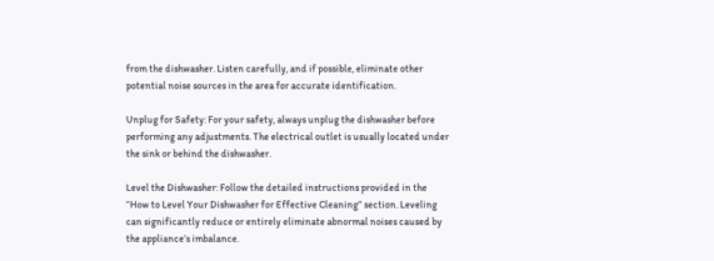from the dishwasher. Listen carefully, and if possible, eliminate other potential noise sources in the area for accurate identification.

Unplug for Safety: For your safety, always unplug the dishwasher before performing any adjustments. The electrical outlet is usually located under the sink or behind the dishwasher.

Level the Dishwasher: Follow the detailed instructions provided in the “How to Level Your Dishwasher for Effective Cleaning” section. Leveling can significantly reduce or entirely eliminate abnormal noises caused by the appliance’s imbalance.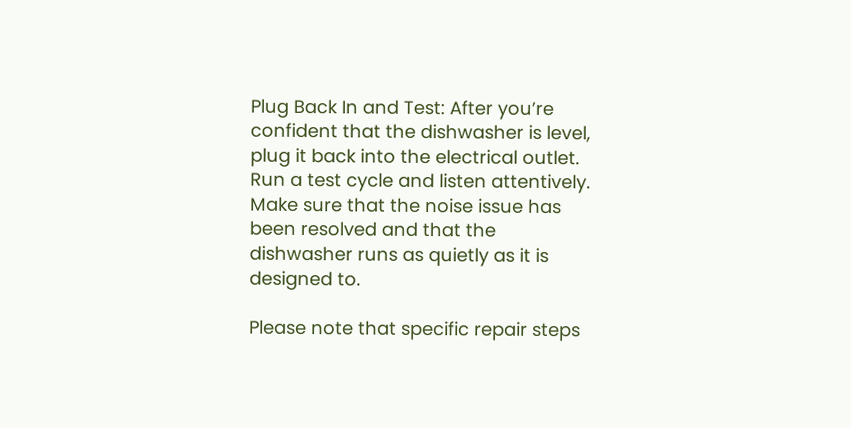Plug Back In and Test: After you’re confident that the dishwasher is level, plug it back into the electrical outlet. Run a test cycle and listen attentively. Make sure that the noise issue has been resolved and that the dishwasher runs as quietly as it is designed to.

Please note that specific repair steps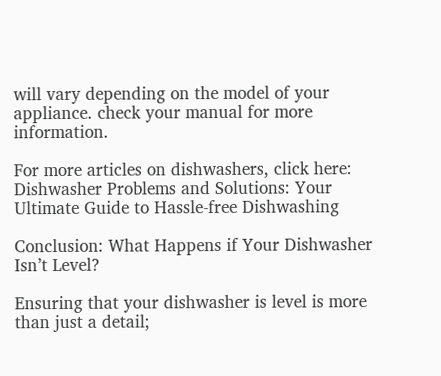will vary depending on the model of your appliance. check your manual for more information.

For more articles on dishwashers, click here: Dishwasher Problems and Solutions: Your Ultimate Guide to Hassle-free Dishwashing

Conclusion: What Happens if Your Dishwasher Isn’t Level?

Ensuring that your dishwasher is level is more than just a detail;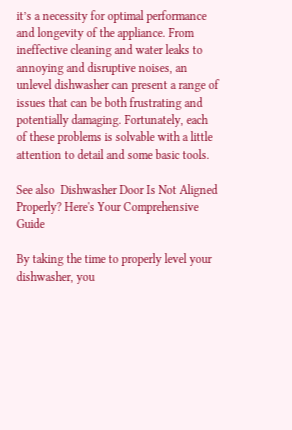it’s a necessity for optimal performance and longevity of the appliance. From ineffective cleaning and water leaks to annoying and disruptive noises, an unlevel dishwasher can present a range of issues that can be both frustrating and potentially damaging. Fortunately, each of these problems is solvable with a little attention to detail and some basic tools.

See also  Dishwasher Door Is Not Aligned Properly? Here's Your Comprehensive Guide

By taking the time to properly level your dishwasher, you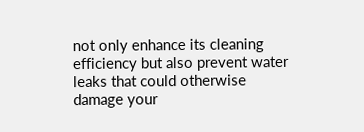not only enhance its cleaning efficiency but also prevent water leaks that could otherwise damage your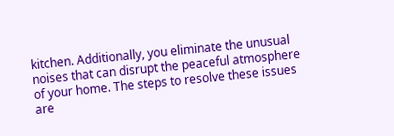kitchen. Additionally, you eliminate the unusual noises that can disrupt the peaceful atmosphere of your home. The steps to resolve these issues are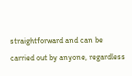straightforward and can be carried out by anyone, regardless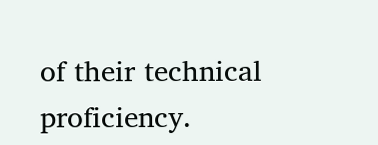of their technical proficiency.